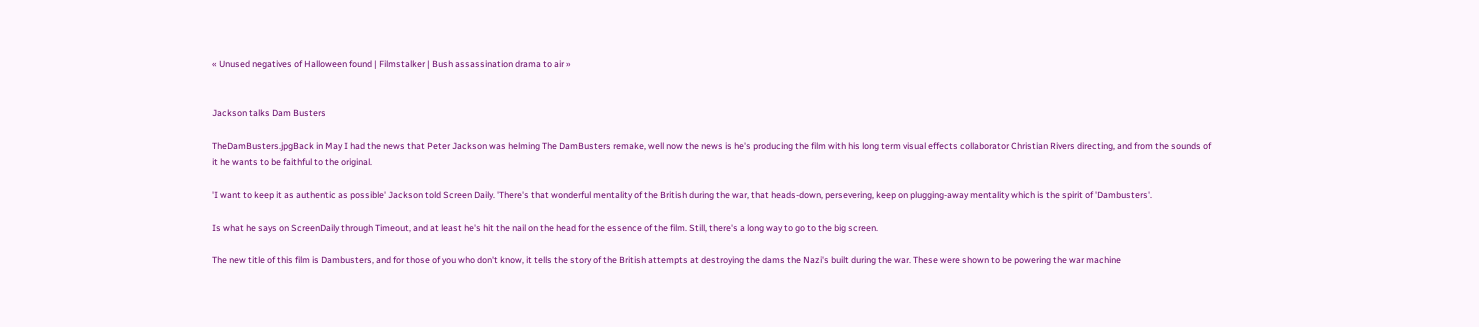« Unused negatives of Halloween found | Filmstalker | Bush assassination drama to air »


Jackson talks Dam Busters

TheDamBusters.jpgBack in May I had the news that Peter Jackson was helming The DamBusters remake, well now the news is he's producing the film with his long term visual effects collaborator Christian Rivers directing, and from the sounds of it he wants to be faithful to the original.

'I want to keep it as authentic as possible' Jackson told Screen Daily. 'There's that wonderful mentality of the British during the war, that heads-down, persevering, keep on plugging-away mentality which is the spirit of 'Dambusters'.

Is what he says on ScreenDaily through Timeout, and at least he's hit the nail on the head for the essence of the film. Still, there's a long way to go to the big screen.

The new title of this film is Dambusters, and for those of you who don't know, it tells the story of the British attempts at destroying the dams the Nazi's built during the war. These were shown to be powering the war machine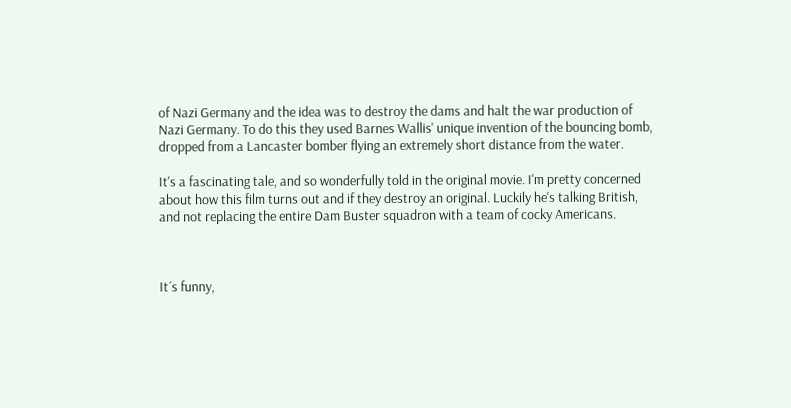of Nazi Germany and the idea was to destroy the dams and halt the war production of Nazi Germany. To do this they used Barnes Wallis' unique invention of the bouncing bomb, dropped from a Lancaster bomber flying an extremely short distance from the water.

It's a fascinating tale, and so wonderfully told in the original movie. I'm pretty concerned about how this film turns out and if they destroy an original. Luckily he's talking British, and not replacing the entire Dam Buster squadron with a team of cocky Americans.



It´s funny,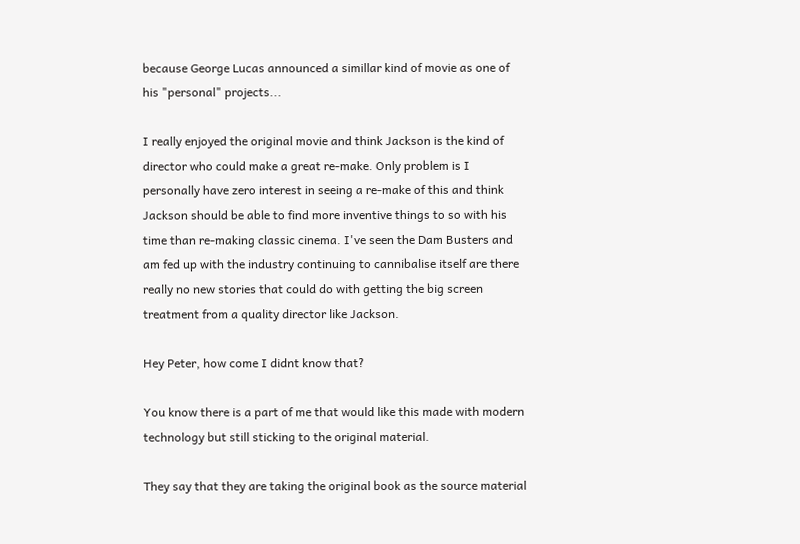because George Lucas announced a simillar kind of movie as one of his "personal" projects...

I really enjoyed the original movie and think Jackson is the kind of director who could make a great re-make. Only problem is I personally have zero interest in seeing a re-make of this and think Jackson should be able to find more inventive things to so with his time than re-making classic cinema. I've seen the Dam Busters and am fed up with the industry continuing to cannibalise itself are there really no new stories that could do with getting the big screen treatment from a quality director like Jackson.

Hey Peter, how come I didnt know that?

You know there is a part of me that would like this made with modern technology but still sticking to the original material.

They say that they are taking the original book as the source material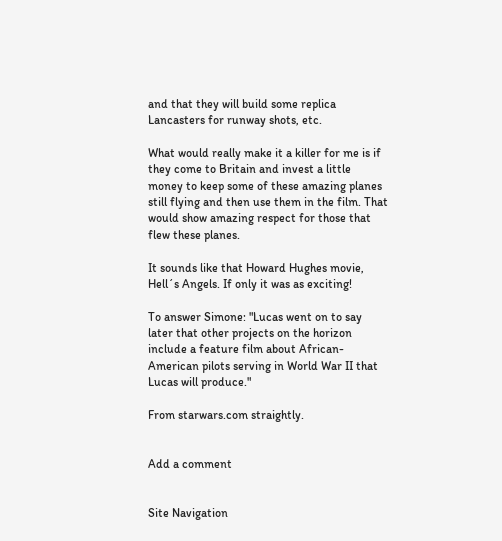and that they will build some replica Lancasters for runway shots, etc.

What would really make it a killer for me is if they come to Britain and invest a little money to keep some of these amazing planes still flying and then use them in the film. That would show amazing respect for those that flew these planes.

It sounds like that Howard Hughes movie, Hell´s Angels. If only it was as exciting!

To answer Simone: "Lucas went on to say later that other projects on the horizon include a feature film about African-American pilots serving in World War II that Lucas will produce."

From starwars.com straightly.


Add a comment


Site Navigation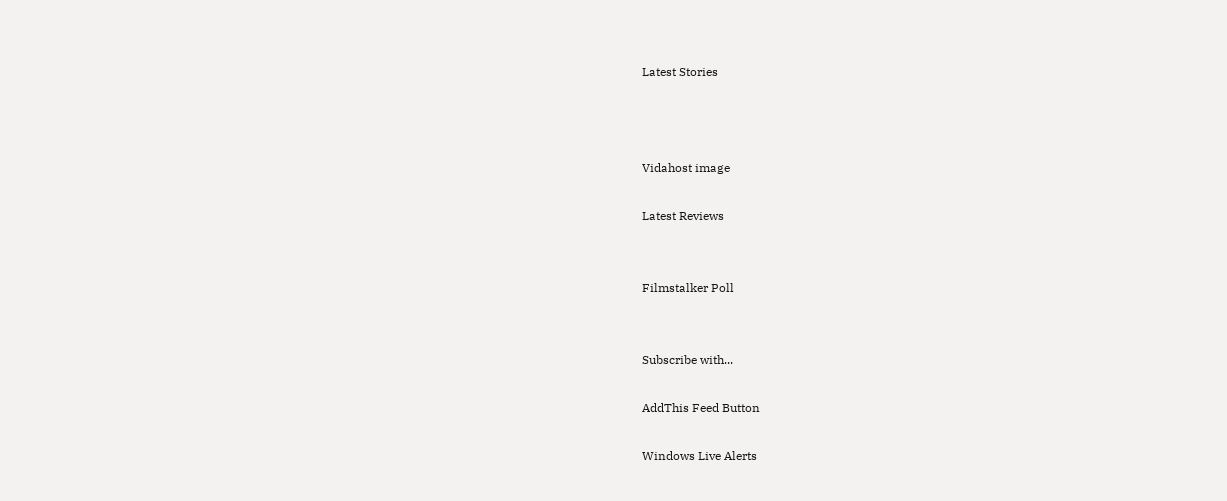Latest Stories



Vidahost image

Latest Reviews


Filmstalker Poll


Subscribe with...

AddThis Feed Button

Windows Live Alerts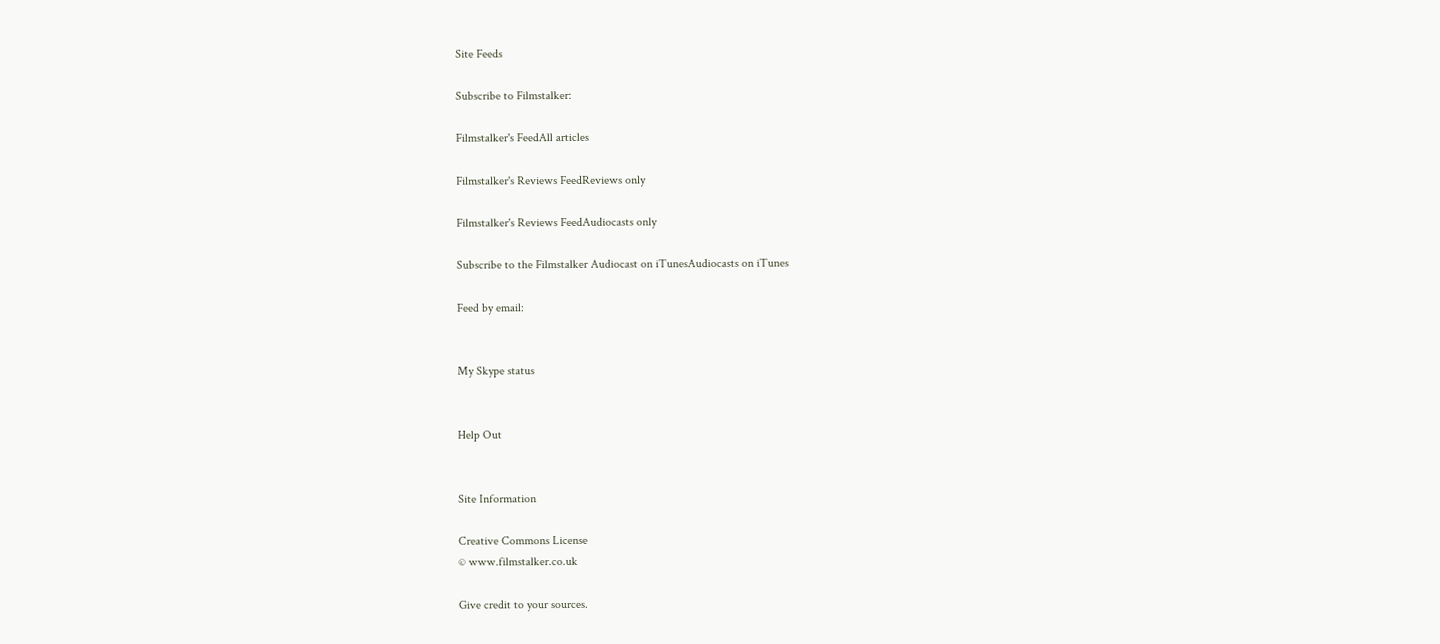Site Feeds

Subscribe to Filmstalker:

Filmstalker's FeedAll articles

Filmstalker's Reviews FeedReviews only

Filmstalker's Reviews FeedAudiocasts only

Subscribe to the Filmstalker Audiocast on iTunesAudiocasts on iTunes

Feed by email:


My Skype status


Help Out


Site Information

Creative Commons License
© www.filmstalker.co.uk

Give credit to your sources.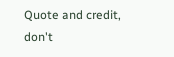Quote and credit, don't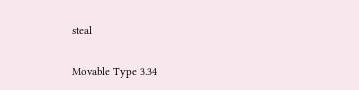steal

Movable Type 3.34